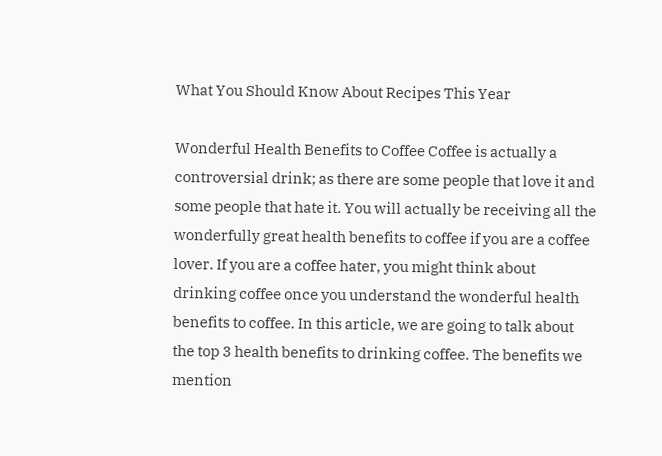What You Should Know About Recipes This Year

Wonderful Health Benefits to Coffee Coffee is actually a controversial drink; as there are some people that love it and some people that hate it. You will actually be receiving all the wonderfully great health benefits to coffee if you are a coffee lover. If you are a coffee hater, you might think about drinking coffee once you understand the wonderful health benefits to coffee. In this article, we are going to talk about the top 3 health benefits to drinking coffee. The benefits we mention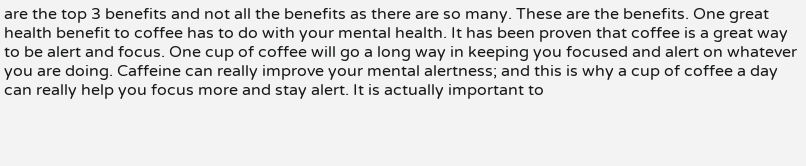are the top 3 benefits and not all the benefits as there are so many. These are the benefits. One great health benefit to coffee has to do with your mental health. It has been proven that coffee is a great way to be alert and focus. One cup of coffee will go a long way in keeping you focused and alert on whatever you are doing. Caffeine can really improve your mental alertness; and this is why a cup of coffee a day can really help you focus more and stay alert. It is actually important to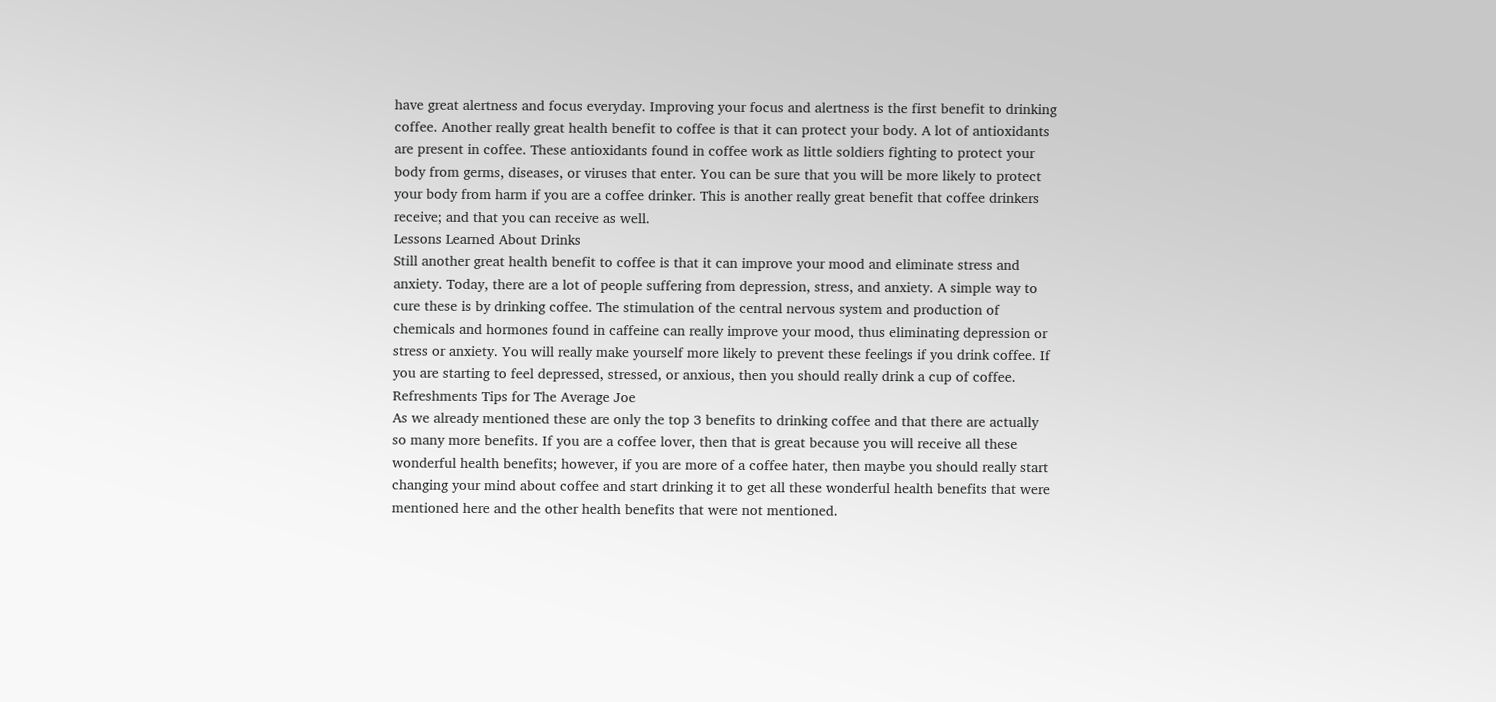have great alertness and focus everyday. Improving your focus and alertness is the first benefit to drinking coffee. Another really great health benefit to coffee is that it can protect your body. A lot of antioxidants are present in coffee. These antioxidants found in coffee work as little soldiers fighting to protect your body from germs, diseases, or viruses that enter. You can be sure that you will be more likely to protect your body from harm if you are a coffee drinker. This is another really great benefit that coffee drinkers receive; and that you can receive as well.
Lessons Learned About Drinks
Still another great health benefit to coffee is that it can improve your mood and eliminate stress and anxiety. Today, there are a lot of people suffering from depression, stress, and anxiety. A simple way to cure these is by drinking coffee. The stimulation of the central nervous system and production of chemicals and hormones found in caffeine can really improve your mood, thus eliminating depression or stress or anxiety. You will really make yourself more likely to prevent these feelings if you drink coffee. If you are starting to feel depressed, stressed, or anxious, then you should really drink a cup of coffee.
Refreshments Tips for The Average Joe
As we already mentioned these are only the top 3 benefits to drinking coffee and that there are actually so many more benefits. If you are a coffee lover, then that is great because you will receive all these wonderful health benefits; however, if you are more of a coffee hater, then maybe you should really start changing your mind about coffee and start drinking it to get all these wonderful health benefits that were mentioned here and the other health benefits that were not mentioned.